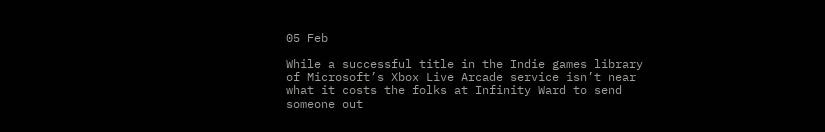05 Feb

While a successful title in the Indie games library of Microsoft’s Xbox Live Arcade service isn’t near what it costs the folks at Infinity Ward to send someone out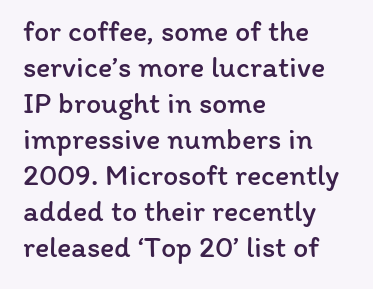for coffee, some of the service’s more lucrative IP brought in some impressive numbers in 2009. Microsoft recently added to their recently released ‘Top 20’ list of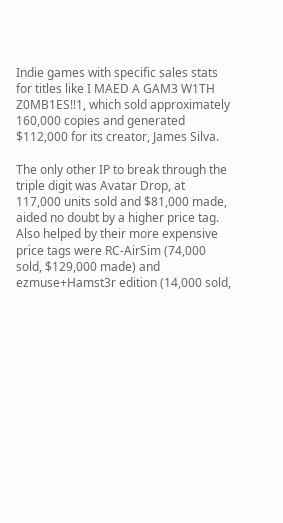Indie games with specific sales stats for titles like I MAED A GAM3 W1TH Z0MB1ES!!1, which sold approximately 160,000 copies and generated $112,000 for its creator, James Silva.

The only other IP to break through the triple digit was Avatar Drop, at 117,000 units sold and $81,000 made, aided no doubt by a higher price tag. Also helped by their more expensive price tags were RC-AirSim (74,000 sold, $129,000 made) and ezmuse+Hamst3r edition (14,000 sold,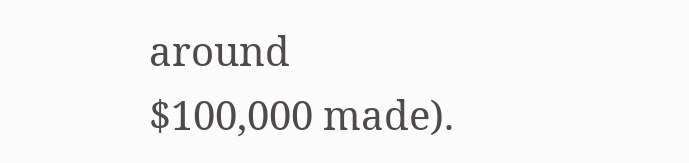around $100,000 made).